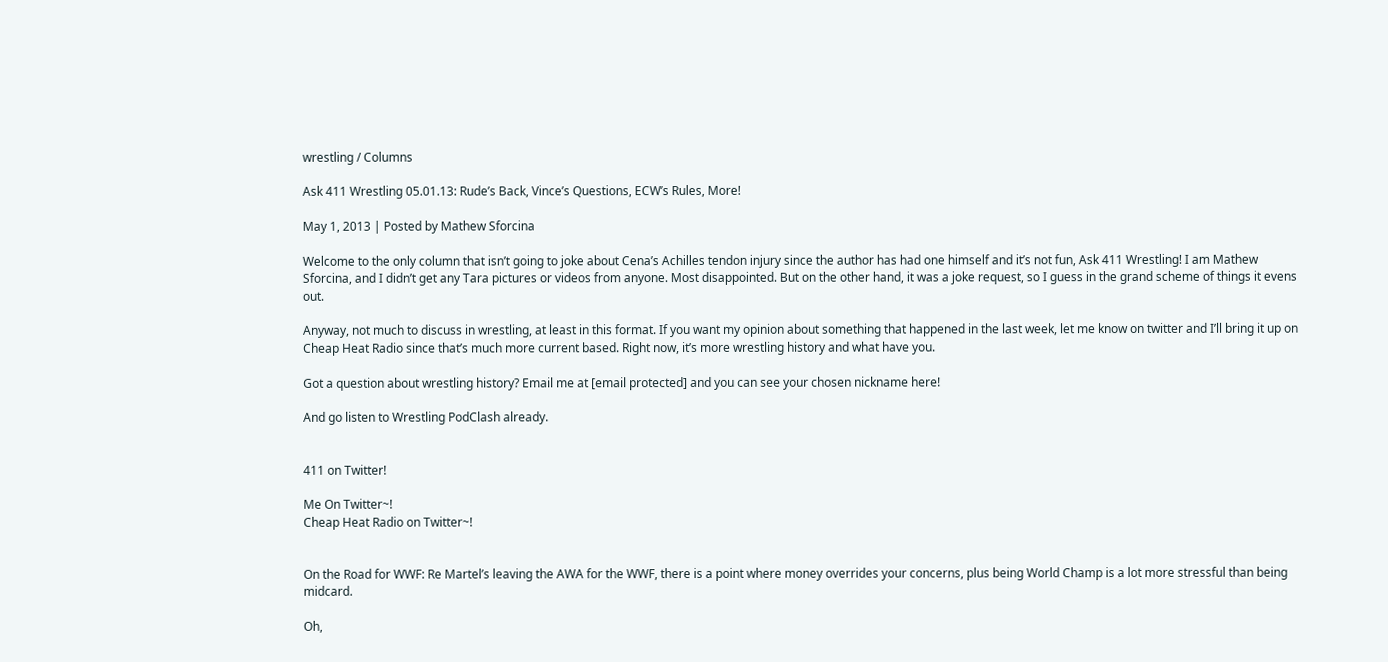wrestling / Columns

Ask 411 Wrestling 05.01.13: Rude’s Back, Vince’s Questions, ECW’s Rules, More!

May 1, 2013 | Posted by Mathew Sforcina

Welcome to the only column that isn’t going to joke about Cena’s Achilles tendon injury since the author has had one himself and it’s not fun, Ask 411 Wrestling! I am Mathew Sforcina, and I didn’t get any Tara pictures or videos from anyone. Most disappointed. But on the other hand, it was a joke request, so I guess in the grand scheme of things it evens out.

Anyway, not much to discuss in wrestling, at least in this format. If you want my opinion about something that happened in the last week, let me know on twitter and I’ll bring it up on Cheap Heat Radio since that’s much more current based. Right now, it’s more wrestling history and what have you.

Got a question about wrestling history? Email me at [email protected] and you can see your chosen nickname here!

And go listen to Wrestling PodClash already.


411 on Twitter!

Me On Twitter~!
Cheap Heat Radio on Twitter~!


On the Road for WWF: Re Martel’s leaving the AWA for the WWF, there is a point where money overrides your concerns, plus being World Champ is a lot more stressful than being midcard.

Oh,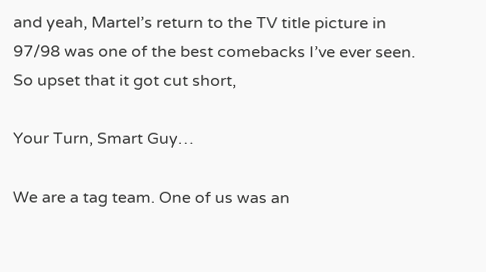and yeah, Martel’s return to the TV title picture in 97/98 was one of the best comebacks I’ve ever seen. So upset that it got cut short,

Your Turn, Smart Guy…

We are a tag team. One of us was an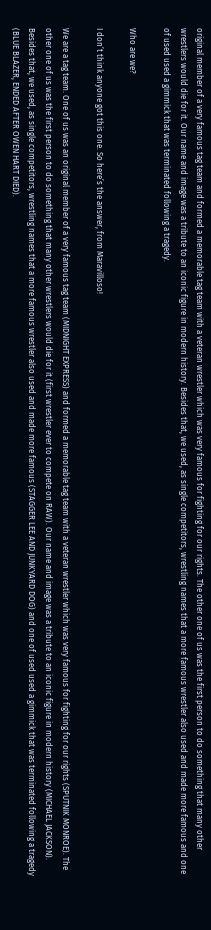original member of a very famous tag team and formed a memorable tag team with a veteran wrestler which was very famous for fighting for our rights. The other one of us was the first person to do something that many other wrestlers would die for it. Our name and image was a tribute to an iconic figure in modern history. Besides that, we used, as single competitors, wrestling names that a more famous wrestler also used and made more famous and one of used used a gimmick that was terminated following a tragedy.

Who are we?

I don’t think anyone got this one. So here’s the answer, from Maravilloso!

We are a tag team. One of us was an original member of a very famous tag team (MIDNIGHT EXPRESS) and formed a memorable tag team with a veteran wrestler which was very famous for fighting for our rights (SPUTNIK MONROE). The other one of us was the first person to do something that many other wrestlers would die for it (first wrestler ever to compete on RAW). Our name and image was a tribute to an iconic figure in modern history (MICHAEL JACKSON). Besides that, we used, as single competitors, wrestling names that a more famous wrestler also used and made more famous (STAGGER LEE AND JUNKYARD DOG) and one of used used a gimmick that was terminated following a tragedy (BLUE BLAZER, ENDED AFTER OWEN HART DIED).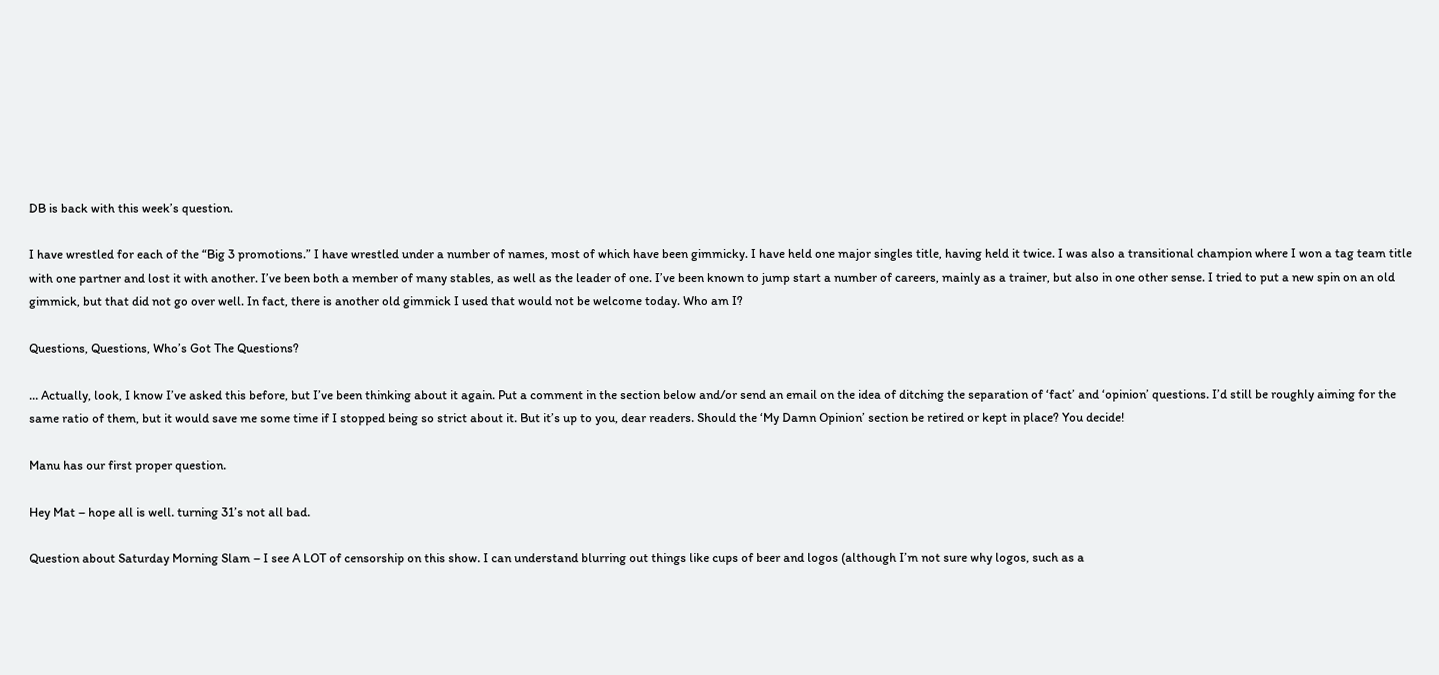DB is back with this week’s question.

I have wrestled for each of the “Big 3 promotions.” I have wrestled under a number of names, most of which have been gimmicky. I have held one major singles title, having held it twice. I was also a transitional champion where I won a tag team title with one partner and lost it with another. I’ve been both a member of many stables, as well as the leader of one. I’ve been known to jump start a number of careers, mainly as a trainer, but also in one other sense. I tried to put a new spin on an old gimmick, but that did not go over well. In fact, there is another old gimmick I used that would not be welcome today. Who am I?

Questions, Questions, Who’s Got The Questions?

… Actually, look, I know I’ve asked this before, but I’ve been thinking about it again. Put a comment in the section below and/or send an email on the idea of ditching the separation of ‘fact’ and ‘opinion’ questions. I’d still be roughly aiming for the same ratio of them, but it would save me some time if I stopped being so strict about it. But it’s up to you, dear readers. Should the ‘My Damn Opinion’ section be retired or kept in place? You decide!

Manu has our first proper question.

Hey Mat – hope all is well. turning 31’s not all bad.

Question about Saturday Morning Slam – I see A LOT of censorship on this show. I can understand blurring out things like cups of beer and logos (although I’m not sure why logos, such as a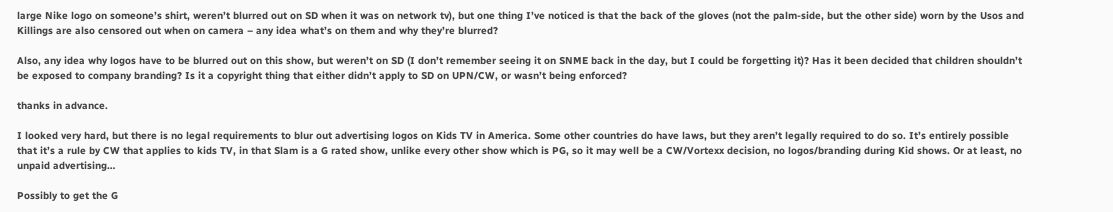large Nike logo on someone’s shirt, weren’t blurred out on SD when it was on network tv), but one thing I’ve noticed is that the back of the gloves (not the palm-side, but the other side) worn by the Usos and Killings are also censored out when on camera – any idea what’s on them and why they’re blurred?

Also, any idea why logos have to be blurred out on this show, but weren’t on SD (I don’t remember seeing it on SNME back in the day, but I could be forgetting it)? Has it been decided that children shouldn’t be exposed to company branding? Is it a copyright thing that either didn’t apply to SD on UPN/CW, or wasn’t being enforced?

thanks in advance.

I looked very hard, but there is no legal requirements to blur out advertising logos on Kids TV in America. Some other countries do have laws, but they aren’t legally required to do so. It’s entirely possible that it’s a rule by CW that applies to kids TV, in that Slam is a G rated show, unlike every other show which is PG, so it may well be a CW/Vortexx decision, no logos/branding during Kid shows. Or at least, no unpaid advertising…

Possibly to get the G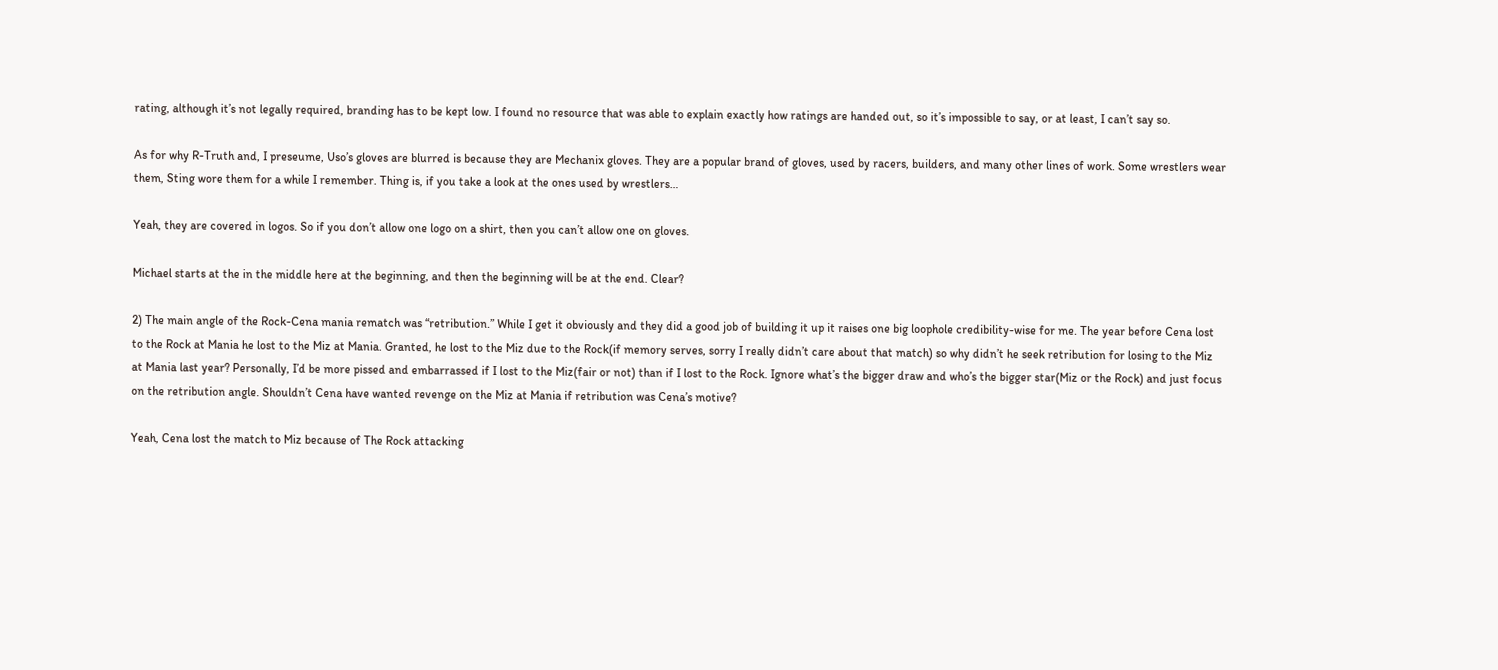rating, although it’s not legally required, branding has to be kept low. I found no resource that was able to explain exactly how ratings are handed out, so it’s impossible to say, or at least, I can’t say so.

As for why R-Truth and, I preseume, Uso’s gloves are blurred is because they are Mechanix gloves. They are a popular brand of gloves, used by racers, builders, and many other lines of work. Some wrestlers wear them, Sting wore them for a while I remember. Thing is, if you take a look at the ones used by wrestlers…

Yeah, they are covered in logos. So if you don’t allow one logo on a shirt, then you can’t allow one on gloves.

Michael starts at the in the middle here at the beginning, and then the beginning will be at the end. Clear?

2) The main angle of the Rock-Cena mania rematch was “retribution.” While I get it obviously and they did a good job of building it up it raises one big loophole credibility-wise for me. The year before Cena lost to the Rock at Mania he lost to the Miz at Mania. Granted, he lost to the Miz due to the Rock(if memory serves, sorry I really didn’t care about that match) so why didn’t he seek retribution for losing to the Miz at Mania last year? Personally, I’d be more pissed and embarrassed if I lost to the Miz(fair or not) than if I lost to the Rock. Ignore what’s the bigger draw and who’s the bigger star(Miz or the Rock) and just focus on the retribution angle. Shouldn’t Cena have wanted revenge on the Miz at Mania if retribution was Cena’s motive?

Yeah, Cena lost the match to Miz because of The Rock attacking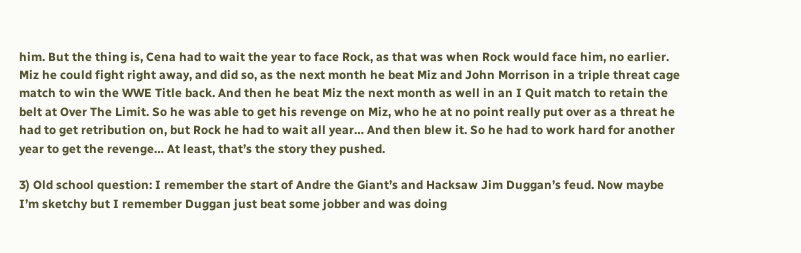him. But the thing is, Cena had to wait the year to face Rock, as that was when Rock would face him, no earlier. Miz he could fight right away, and did so, as the next month he beat Miz and John Morrison in a triple threat cage match to win the WWE Title back. And then he beat Miz the next month as well in an I Quit match to retain the belt at Over The Limit. So he was able to get his revenge on Miz, who he at no point really put over as a threat he had to get retribution on, but Rock he had to wait all year… And then blew it. So he had to work hard for another year to get the revenge… At least, that’s the story they pushed.

3) Old school question: I remember the start of Andre the Giant’s and Hacksaw Jim Duggan’s feud. Now maybe I’m sketchy but I remember Duggan just beat some jobber and was doing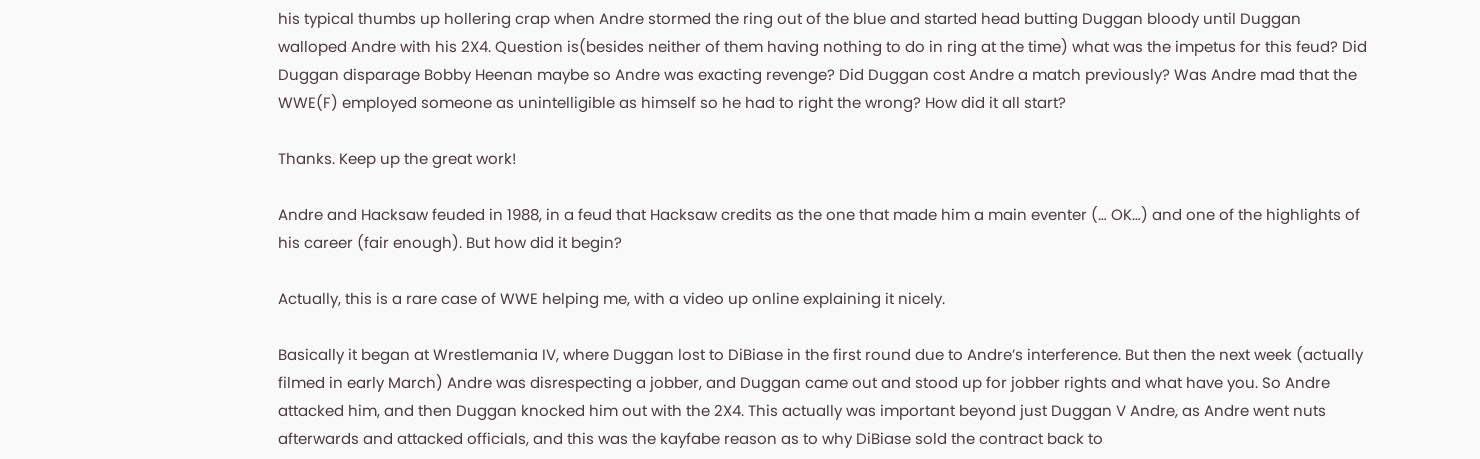his typical thumbs up hollering crap when Andre stormed the ring out of the blue and started head butting Duggan bloody until Duggan walloped Andre with his 2X4. Question is(besides neither of them having nothing to do in ring at the time) what was the impetus for this feud? Did Duggan disparage Bobby Heenan maybe so Andre was exacting revenge? Did Duggan cost Andre a match previously? Was Andre mad that the WWE(F) employed someone as unintelligible as himself so he had to right the wrong? How did it all start?

Thanks. Keep up the great work!

Andre and Hacksaw feuded in 1988, in a feud that Hacksaw credits as the one that made him a main eventer (… OK…) and one of the highlights of his career (fair enough). But how did it begin?

Actually, this is a rare case of WWE helping me, with a video up online explaining it nicely.

Basically it began at Wrestlemania IV, where Duggan lost to DiBiase in the first round due to Andre’s interference. But then the next week (actually filmed in early March) Andre was disrespecting a jobber, and Duggan came out and stood up for jobber rights and what have you. So Andre attacked him, and then Duggan knocked him out with the 2X4. This actually was important beyond just Duggan V Andre, as Andre went nuts afterwards and attacked officials, and this was the kayfabe reason as to why DiBiase sold the contract back to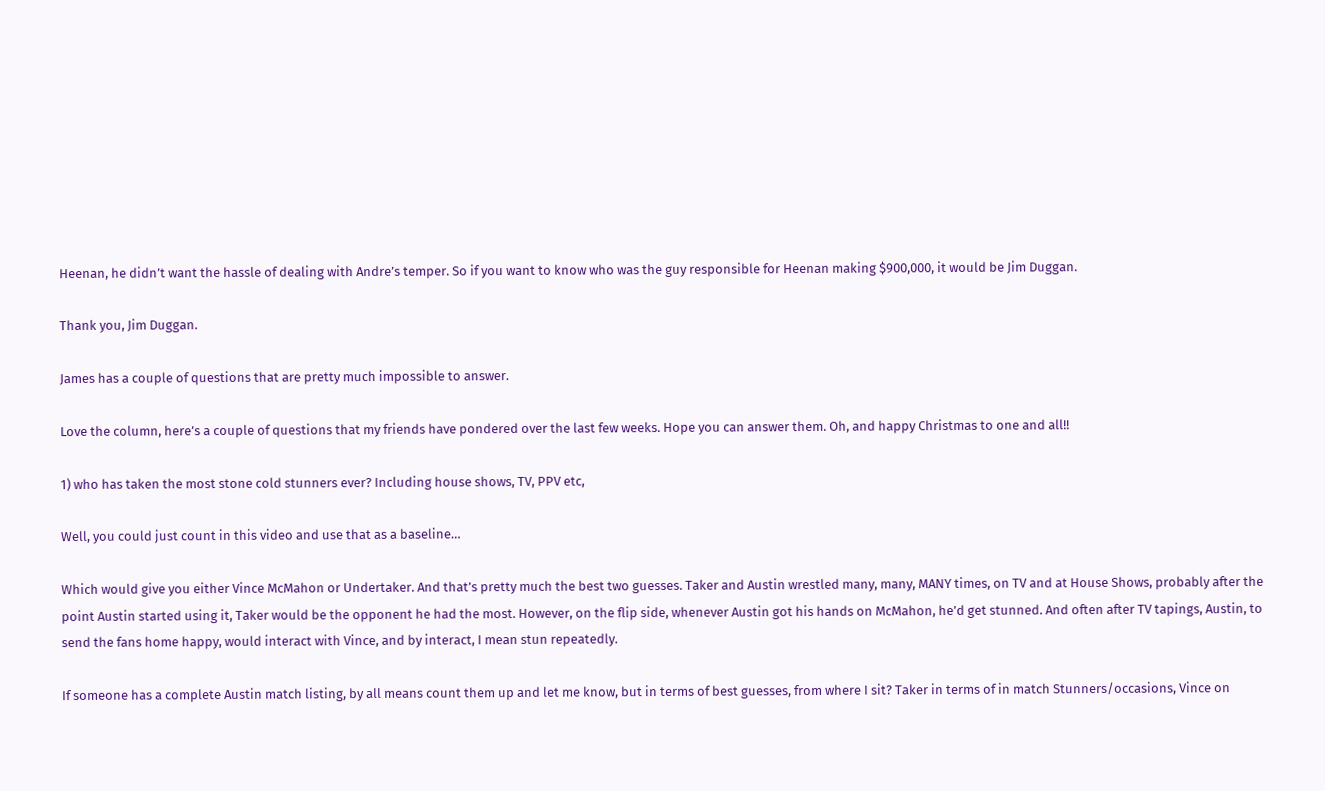Heenan, he didn’t want the hassle of dealing with Andre’s temper. So if you want to know who was the guy responsible for Heenan making $900,000, it would be Jim Duggan.

Thank you, Jim Duggan.

James has a couple of questions that are pretty much impossible to answer.

Love the column, here’s a couple of questions that my friends have pondered over the last few weeks. Hope you can answer them. Oh, and happy Christmas to one and all!!

1) who has taken the most stone cold stunners ever? Including house shows, TV, PPV etc,

Well, you could just count in this video and use that as a baseline…

Which would give you either Vince McMahon or Undertaker. And that’s pretty much the best two guesses. Taker and Austin wrestled many, many, MANY times, on TV and at House Shows, probably after the point Austin started using it, Taker would be the opponent he had the most. However, on the flip side, whenever Austin got his hands on McMahon, he’d get stunned. And often after TV tapings, Austin, to send the fans home happy, would interact with Vince, and by interact, I mean stun repeatedly.

If someone has a complete Austin match listing, by all means count them up and let me know, but in terms of best guesses, from where I sit? Taker in terms of in match Stunners/occasions, Vince on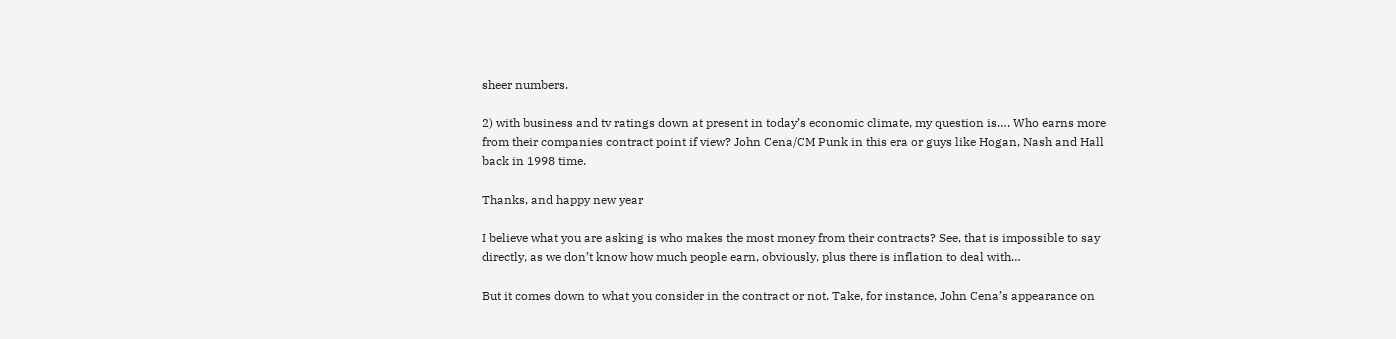sheer numbers.

2) with business and tv ratings down at present in today’s economic climate, my question is…. Who earns more from their companies contract point if view? John Cena/CM Punk in this era or guys like Hogan, Nash and Hall back in 1998 time.

Thanks, and happy new year

I believe what you are asking is who makes the most money from their contracts? See, that is impossible to say directly, as we don’t know how much people earn, obviously, plus there is inflation to deal with…

But it comes down to what you consider in the contract or not. Take, for instance, John Cena’s appearance on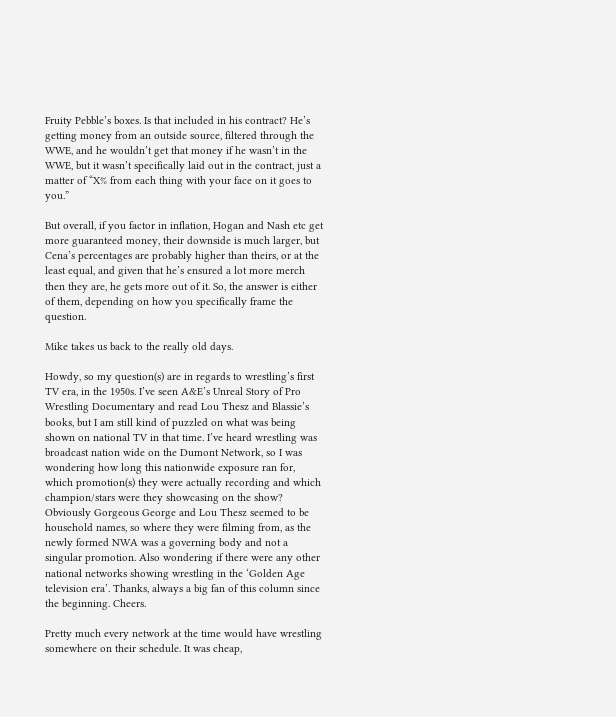Fruity Pebble’s boxes. Is that included in his contract? He’s getting money from an outside source, filtered through the WWE, and he wouldn’t get that money if he wasn’t in the WWE, but it wasn’t specifically laid out in the contract, just a matter of “X% from each thing with your face on it goes to you.”

But overall, if you factor in inflation, Hogan and Nash etc get more guaranteed money, their downside is much larger, but Cena’s percentages are probably higher than theirs, or at the least equal, and given that he’s ensured a lot more merch then they are, he gets more out of it. So, the answer is either of them, depending on how you specifically frame the question.

Mike takes us back to the really old days.

Howdy, so my question(s) are in regards to wrestling’s first TV era, in the 1950s. I’ve seen A&E’s Unreal Story of Pro Wrestling Documentary and read Lou Thesz and Blassie’s books, but I am still kind of puzzled on what was being shown on national TV in that time. I’ve heard wrestling was broadcast nation wide on the Dumont Network, so I was wondering how long this nationwide exposure ran for, which promotion(s) they were actually recording and which champion/stars were they showcasing on the show? Obviously Gorgeous George and Lou Thesz seemed to be household names, so where they were filming from, as the newly formed NWA was a governing body and not a singular promotion. Also wondering if there were any other national networks showing wrestling in the ‘Golden Age television era’. Thanks, always a big fan of this column since the beginning. Cheers.

Pretty much every network at the time would have wrestling somewhere on their schedule. It was cheap,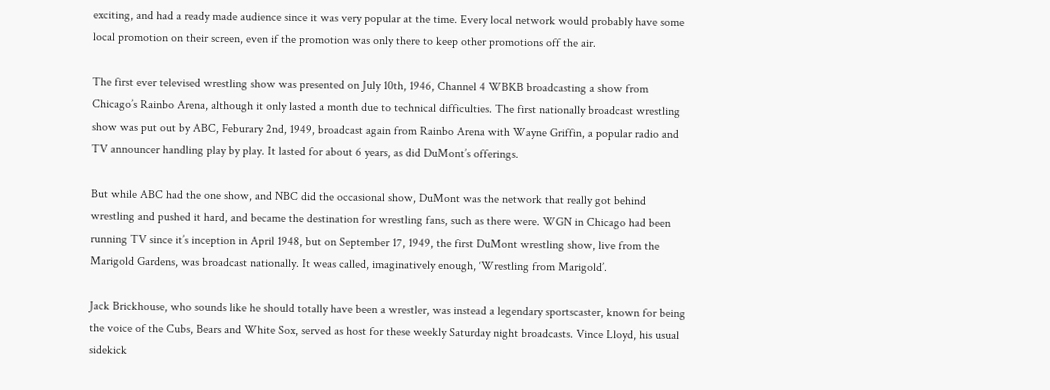exciting, and had a ready made audience since it was very popular at the time. Every local network would probably have some local promotion on their screen, even if the promotion was only there to keep other promotions off the air.

The first ever televised wrestling show was presented on July 10th, 1946, Channel 4 WBKB broadcasting a show from Chicago’s Rainbo Arena, although it only lasted a month due to technical difficulties. The first nationally broadcast wrestling show was put out by ABC, Feburary 2nd, 1949, broadcast again from Rainbo Arena with Wayne Griffin, a popular radio and TV announcer handling play by play. It lasted for about 6 years, as did DuMont’s offerings.

But while ABC had the one show, and NBC did the occasional show, DuMont was the network that really got behind wrestling and pushed it hard, and became the destination for wrestling fans, such as there were. WGN in Chicago had been running TV since it’s inception in April 1948, but on September 17, 1949, the first DuMont wrestling show, live from the Marigold Gardens, was broadcast nationally. It weas called, imaginatively enough, ‘Wrestling from Marigold’.

Jack Brickhouse, who sounds like he should totally have been a wrestler, was instead a legendary sportscaster, known for being the voice of the Cubs, Bears and White Sox, served as host for these weekly Saturday night broadcasts. Vince Lloyd, his usual sidekick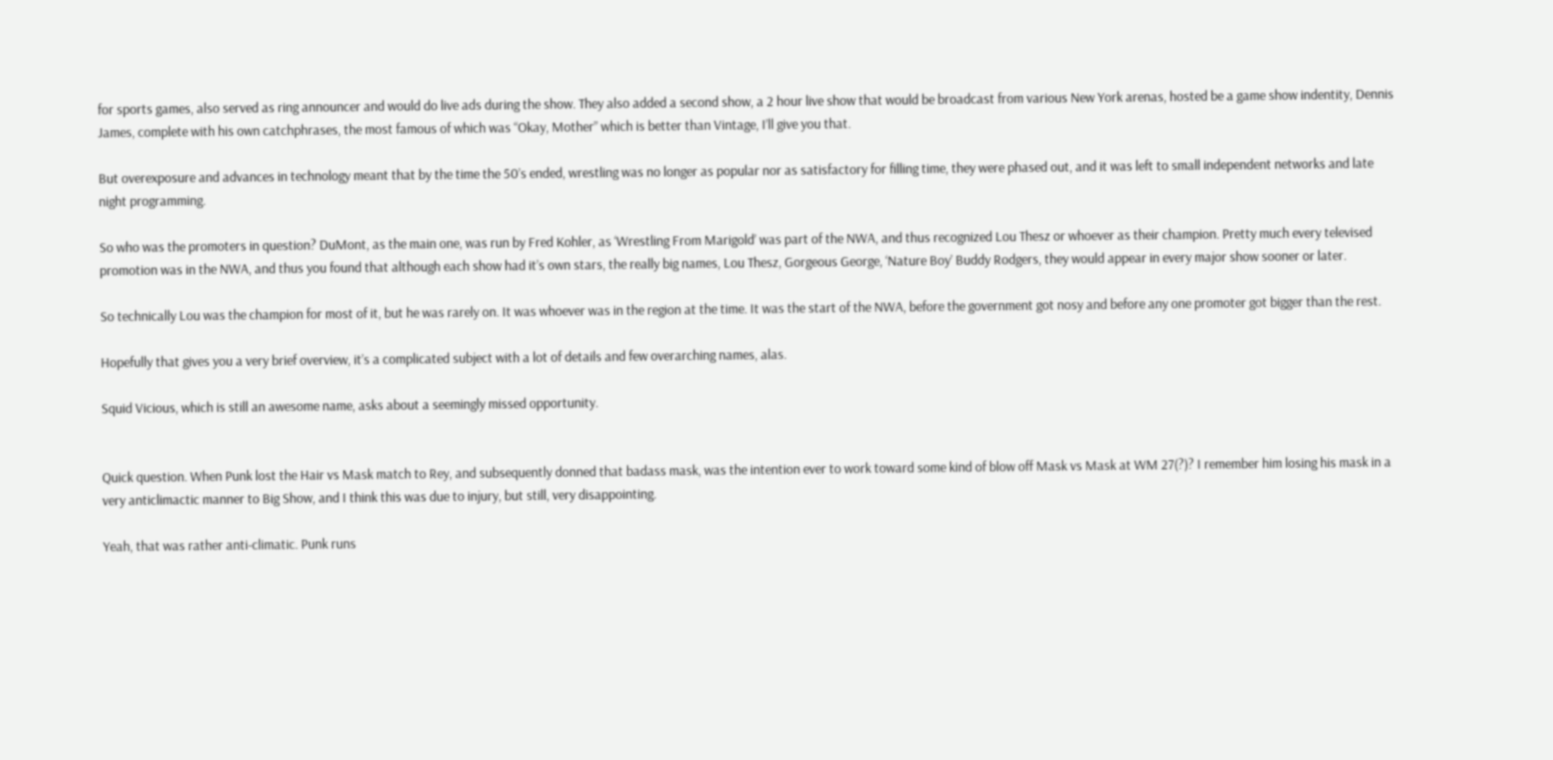for sports games, also served as ring announcer and would do live ads during the show. They also added a second show, a 2 hour live show that would be broadcast from various New York arenas, hosted be a game show indentity, Dennis James, complete with his own catchphrases, the most famous of which was “Okay, Mother” which is better than Vintage, I’ll give you that.

But overexposure and advances in technology meant that by the time the 50’s ended, wrestling was no longer as popular nor as satisfactory for filling time, they were phased out, and it was left to small independent networks and late night programming.

So who was the promoters in question? DuMont, as the main one, was run by Fred Kohler, as ‘Wrestling From Marigold’ was part of the NWA, and thus recognized Lou Thesz or whoever as their champion. Pretty much every televised promotion was in the NWA, and thus you found that although each show had it’s own stars, the really big names, Lou Thesz, Gorgeous George, ‘Nature Boy’ Buddy Rodgers, they would appear in every major show sooner or later.

So technically Lou was the champion for most of it, but he was rarely on. It was whoever was in the region at the time. It was the start of the NWA, before the government got nosy and before any one promoter got bigger than the rest.

Hopefully that gives you a very brief overview, it’s a complicated subject with a lot of details and few overarching names, alas.

Squid Vicious, which is still an awesome name, asks about a seemingly missed opportunity.


Quick question. When Punk lost the Hair vs Mask match to Rey, and subsequently donned that badass mask, was the intention ever to work toward some kind of blow off Mask vs Mask at WM 27(?)? I remember him losing his mask in a very anticlimactic manner to Big Show, and I think this was due to injury, but still, very disappointing.

Yeah, that was rather anti-climatic. Punk runs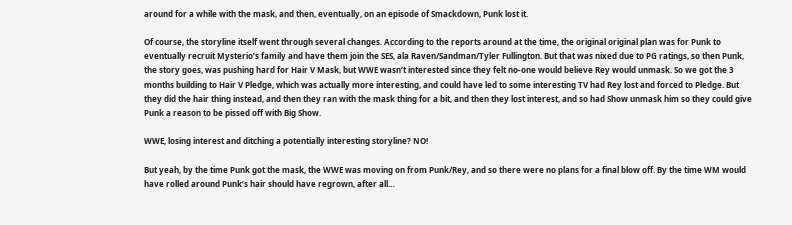around for a while with the mask, and then, eventually, on an episode of Smackdown, Punk lost it.

Of course, the storyline itself went through several changes. According to the reports around at the time, the original original plan was for Punk to eventually recruit Mysterio’s family and have them join the SES, ala Raven/Sandman/Tyler Fullington. But that was nixed due to PG ratings, so then Punk, the story goes, was pushing hard for Hair V Mask, but WWE wasn’t interested since they felt no-one would believe Rey would unmask. So we got the 3 months building to Hair V Pledge, which was actually more interesting, and could have led to some interesting TV had Rey lost and forced to Pledge. But they did the hair thing instead, and then they ran with the mask thing for a bit, and then they lost interest, and so had Show unmask him so they could give Punk a reason to be pissed off with Big Show.

WWE, losing interest and ditching a potentially interesting storyline? NO!

But yeah, by the time Punk got the mask, the WWE was moving on from Punk/Rey, and so there were no plans for a final blow off. By the time WM would have rolled around Punk’s hair should have regrown, after all…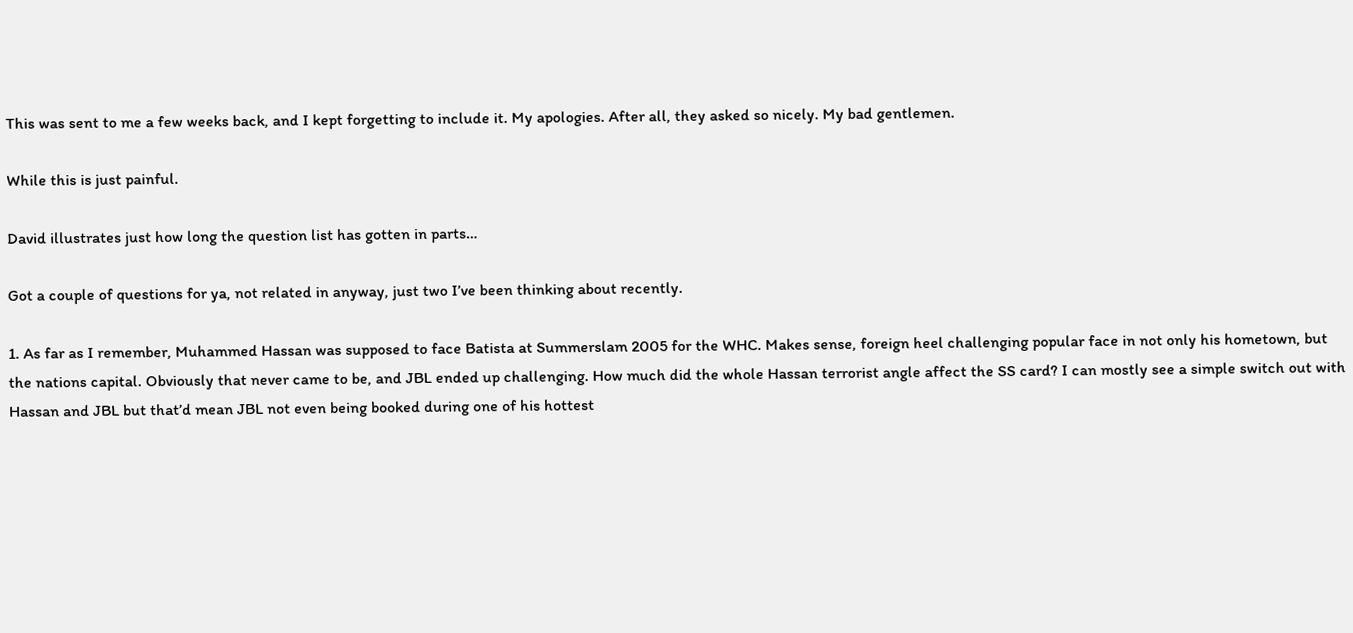This was sent to me a few weeks back, and I kept forgetting to include it. My apologies. After all, they asked so nicely. My bad gentlemen.

While this is just painful.

David illustrates just how long the question list has gotten in parts…

Got a couple of questions for ya, not related in anyway, just two I’ve been thinking about recently.

1. As far as I remember, Muhammed Hassan was supposed to face Batista at Summerslam 2005 for the WHC. Makes sense, foreign heel challenging popular face in not only his hometown, but the nations capital. Obviously that never came to be, and JBL ended up challenging. How much did the whole Hassan terrorist angle affect the SS card? I can mostly see a simple switch out with Hassan and JBL but that’d mean JBL not even being booked during one of his hottest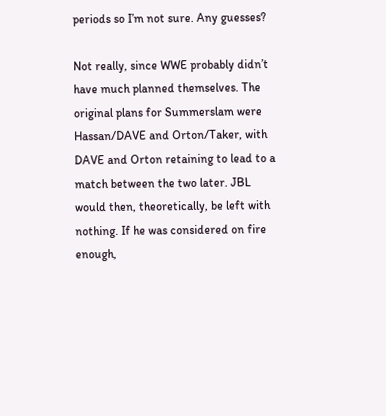periods so I’m not sure. Any guesses?

Not really, since WWE probably didn’t have much planned themselves. The original plans for Summerslam were Hassan/DAVE and Orton/Taker, with DAVE and Orton retaining to lead to a match between the two later. JBL would then, theoretically, be left with nothing. If he was considered on fire enough,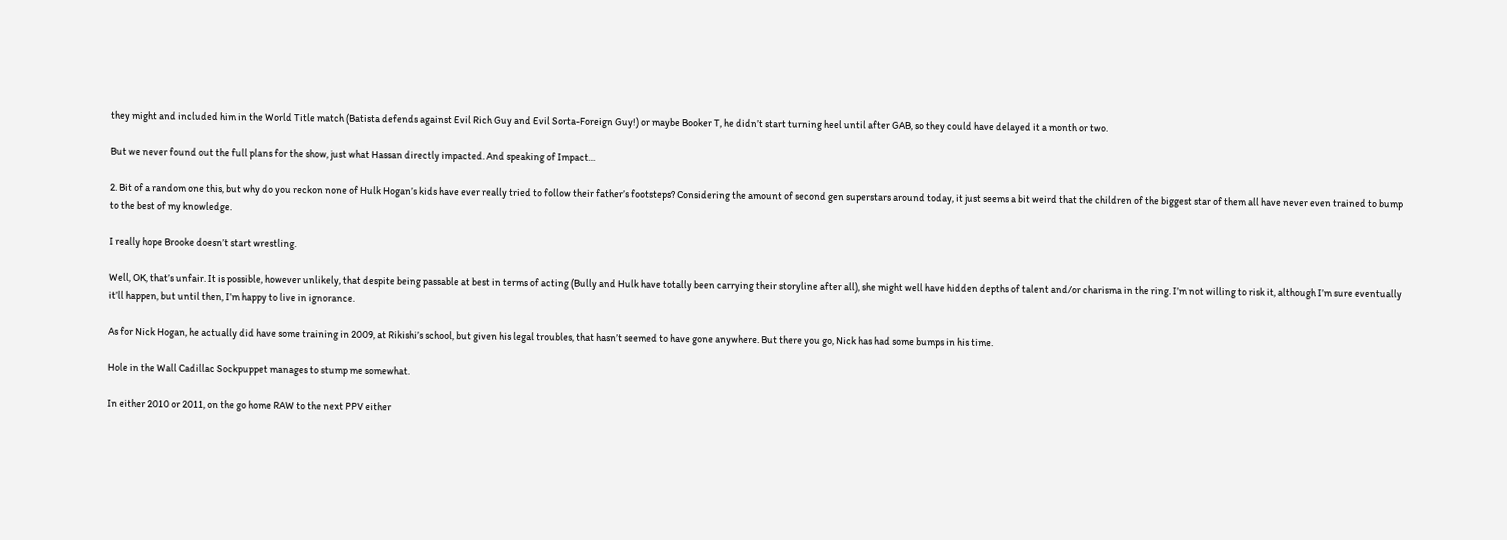they might and included him in the World Title match (Batista defends against Evil Rich Guy and Evil Sorta-Foreign Guy!) or maybe Booker T, he didn’t start turning heel until after GAB, so they could have delayed it a month or two.

But we never found out the full plans for the show, just what Hassan directly impacted. And speaking of Impact…

2. Bit of a random one this, but why do you reckon none of Hulk Hogan’s kids have ever really tried to follow their father’s footsteps? Considering the amount of second gen superstars around today, it just seems a bit weird that the children of the biggest star of them all have never even trained to bump to the best of my knowledge.

I really hope Brooke doesn’t start wrestling.

Well, OK, that’s unfair. It is possible, however unlikely, that despite being passable at best in terms of acting (Bully and Hulk have totally been carrying their storyline after all), she might well have hidden depths of talent and/or charisma in the ring. I’m not willing to risk it, although I’m sure eventually it’ll happen, but until then, I’m happy to live in ignorance.

As for Nick Hogan, he actually did have some training in 2009, at Rikishi’s school, but given his legal troubles, that hasn’t seemed to have gone anywhere. But there you go, Nick has had some bumps in his time.

Hole in the Wall Cadillac Sockpuppet manages to stump me somewhat.

In either 2010 or 2011, on the go home RAW to the next PPV either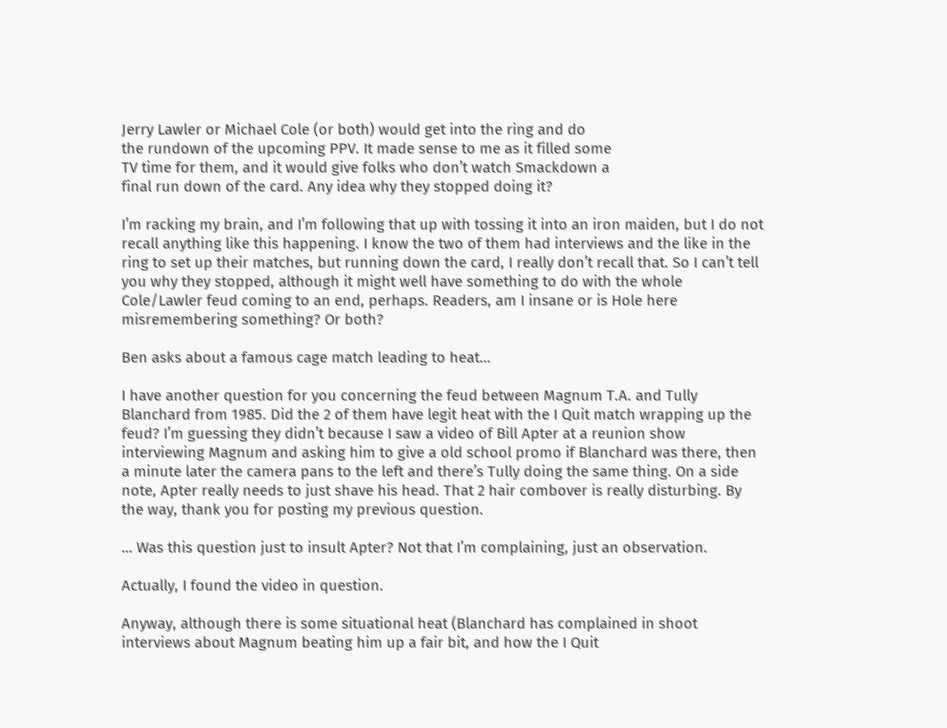Jerry Lawler or Michael Cole (or both) would get into the ring and do
the rundown of the upcoming PPV. It made sense to me as it filled some
TV time for them, and it would give folks who don’t watch Smackdown a
final run down of the card. Any idea why they stopped doing it?

I’m racking my brain, and I’m following that up with tossing it into an iron maiden, but I do not recall anything like this happening. I know the two of them had interviews and the like in the ring to set up their matches, but running down the card, I really don’t recall that. So I can’t tell you why they stopped, although it might well have something to do with the whole Cole/Lawler feud coming to an end, perhaps. Readers, am I insane or is Hole here misremembering something? Or both?

Ben asks about a famous cage match leading to heat…

I have another question for you concerning the feud between Magnum T.A. and Tully Blanchard from 1985. Did the 2 of them have legit heat with the I Quit match wrapping up the feud? I’m guessing they didn’t because I saw a video of Bill Apter at a reunion show interviewing Magnum and asking him to give a old school promo if Blanchard was there, then a minute later the camera pans to the left and there’s Tully doing the same thing. On a side note, Apter really needs to just shave his head. That 2 hair combover is really disturbing. By the way, thank you for posting my previous question.

… Was this question just to insult Apter? Not that I’m complaining, just an observation.

Actually, I found the video in question.

Anyway, although there is some situational heat (Blanchard has complained in shoot interviews about Magnum beating him up a fair bit, and how the I Quit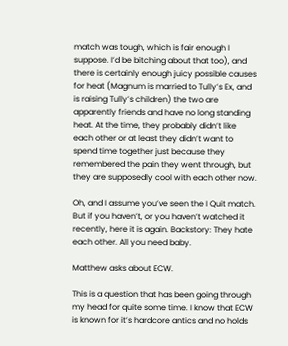match was tough, which is fair enough I suppose. I’d be bitching about that too), and there is certainly enough juicy possible causes for heat (Magnum is married to Tully’s Ex, and is raising Tully’s children) the two are apparently friends and have no long standing heat. At the time, they probably didn’t like each other or at least they didn’t want to spend time together just because they remembered the pain they went through, but they are supposedly cool with each other now.

Oh, and I assume you’ve seen the I Quit match. But if you haven’t, or you haven’t watched it recently, here it is again. Backstory: They hate each other. All you need baby.

Matthew asks about ECW.

This is a question that has been going through my head for quite some time. I know that ECW is known for it’s hardcore antics and no holds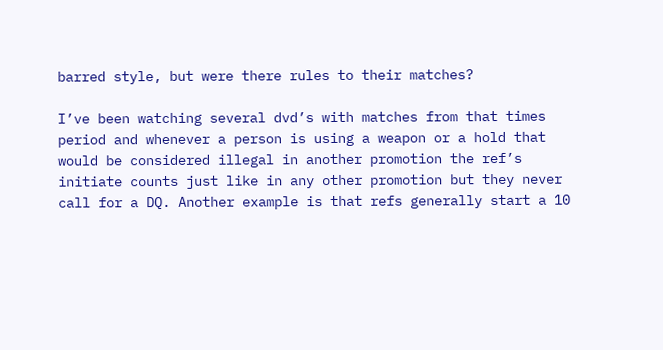barred style, but were there rules to their matches?

I’ve been watching several dvd’s with matches from that times period and whenever a person is using a weapon or a hold that would be considered illegal in another promotion the ref’s initiate counts just like in any other promotion but they never call for a DQ. Another example is that refs generally start a 10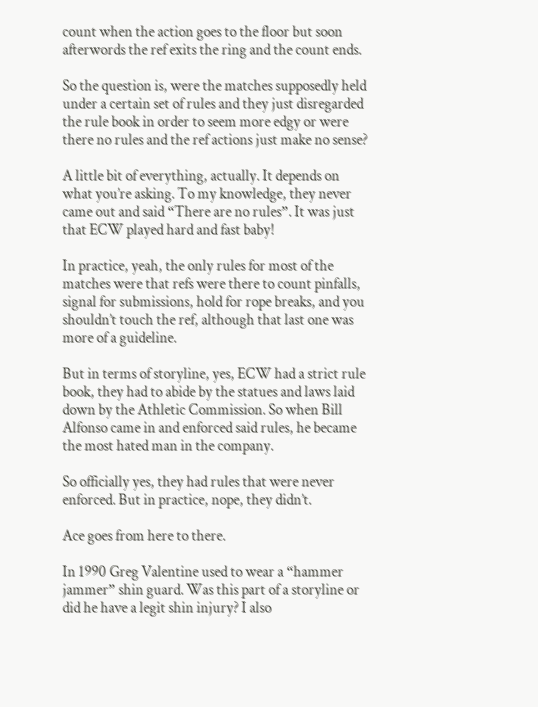count when the action goes to the floor but soon afterwords the ref exits the ring and the count ends.

So the question is, were the matches supposedly held under a certain set of rules and they just disregarded the rule book in order to seem more edgy or were there no rules and the ref actions just make no sense?

A little bit of everything, actually. It depends on what you’re asking. To my knowledge, they never came out and said “There are no rules”. It was just that ECW played hard and fast baby!

In practice, yeah, the only rules for most of the matches were that refs were there to count pinfalls, signal for submissions, hold for rope breaks, and you shouldn’t touch the ref, although that last one was more of a guideline.

But in terms of storyline, yes, ECW had a strict rule book, they had to abide by the statues and laws laid down by the Athletic Commission. So when Bill Alfonso came in and enforced said rules, he became the most hated man in the company.

So officially yes, they had rules that were never enforced. But in practice, nope, they didn’t.

Ace goes from here to there.

In 1990 Greg Valentine used to wear a “hammer jammer” shin guard. Was this part of a storyline or did he have a legit shin injury? I also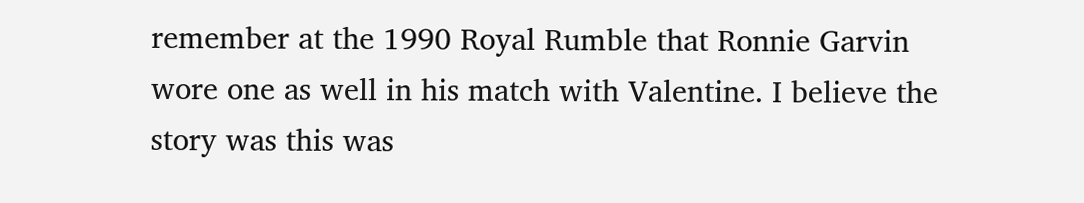remember at the 1990 Royal Rumble that Ronnie Garvin wore one as well in his match with Valentine. I believe the story was this was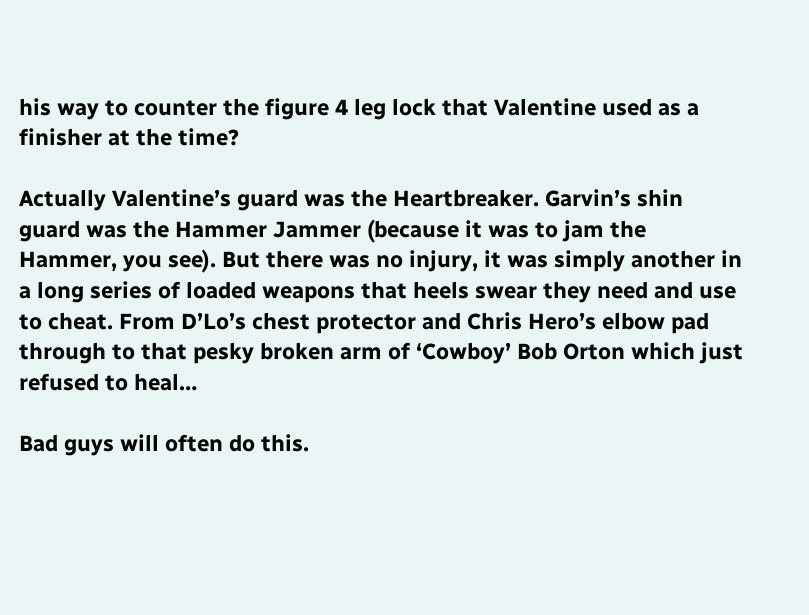his way to counter the figure 4 leg lock that Valentine used as a finisher at the time?

Actually Valentine’s guard was the Heartbreaker. Garvin’s shin guard was the Hammer Jammer (because it was to jam the Hammer, you see). But there was no injury, it was simply another in a long series of loaded weapons that heels swear they need and use to cheat. From D’Lo’s chest protector and Chris Hero’s elbow pad through to that pesky broken arm of ‘Cowboy’ Bob Orton which just refused to heal…

Bad guys will often do this.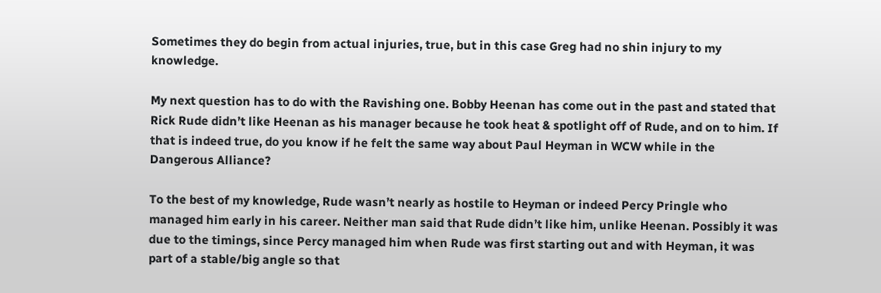Sometimes they do begin from actual injuries, true, but in this case Greg had no shin injury to my knowledge.

My next question has to do with the Ravishing one. Bobby Heenan has come out in the past and stated that Rick Rude didn’t like Heenan as his manager because he took heat & spotlight off of Rude, and on to him. If that is indeed true, do you know if he felt the same way about Paul Heyman in WCW while in the Dangerous Alliance?

To the best of my knowledge, Rude wasn’t nearly as hostile to Heyman or indeed Percy Pringle who managed him early in his career. Neither man said that Rude didn’t like him, unlike Heenan. Possibly it was due to the timings, since Percy managed him when Rude was first starting out and with Heyman, it was part of a stable/big angle so that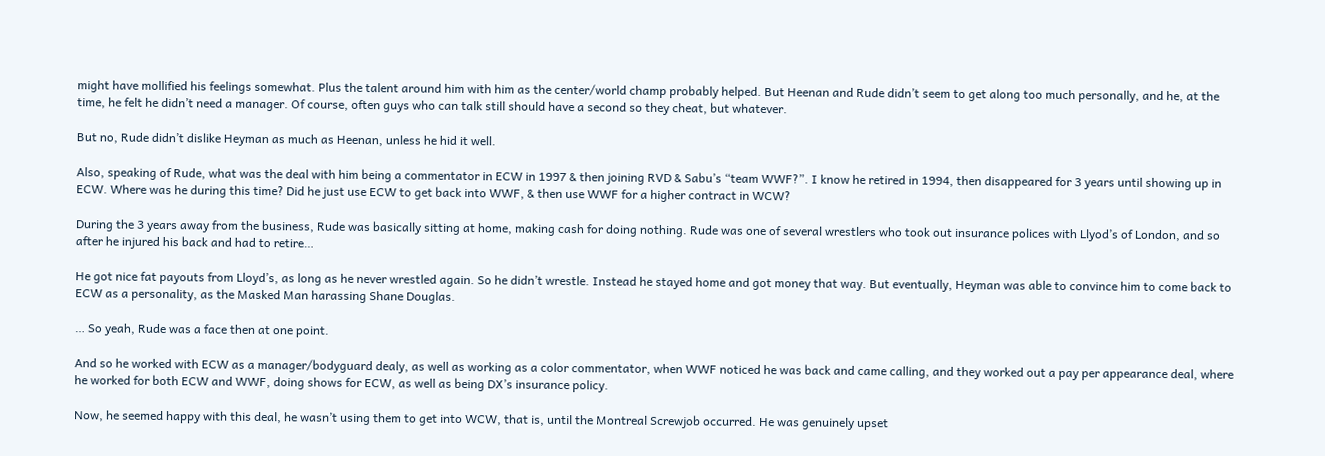might have mollified his feelings somewhat. Plus the talent around him with him as the center/world champ probably helped. But Heenan and Rude didn’t seem to get along too much personally, and he, at the time, he felt he didn’t need a manager. Of course, often guys who can talk still should have a second so they cheat, but whatever.

But no, Rude didn’t dislike Heyman as much as Heenan, unless he hid it well.

Also, speaking of Rude, what was the deal with him being a commentator in ECW in 1997 & then joining RVD & Sabu’s “team WWF?”. I know he retired in 1994, then disappeared for 3 years until showing up in ECW. Where was he during this time? Did he just use ECW to get back into WWF, & then use WWF for a higher contract in WCW?

During the 3 years away from the business, Rude was basically sitting at home, making cash for doing nothing. Rude was one of several wrestlers who took out insurance polices with Llyod’s of London, and so after he injured his back and had to retire…

He got nice fat payouts from Lloyd’s, as long as he never wrestled again. So he didn’t wrestle. Instead he stayed home and got money that way. But eventually, Heyman was able to convince him to come back to ECW as a personality, as the Masked Man harassing Shane Douglas.

… So yeah, Rude was a face then at one point.

And so he worked with ECW as a manager/bodyguard dealy, as well as working as a color commentator, when WWF noticed he was back and came calling, and they worked out a pay per appearance deal, where he worked for both ECW and WWF, doing shows for ECW, as well as being DX’s insurance policy.

Now, he seemed happy with this deal, he wasn’t using them to get into WCW, that is, until the Montreal Screwjob occurred. He was genuinely upset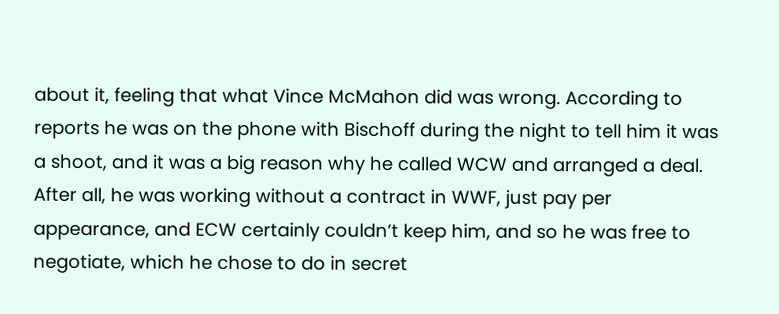about it, feeling that what Vince McMahon did was wrong. According to reports he was on the phone with Bischoff during the night to tell him it was a shoot, and it was a big reason why he called WCW and arranged a deal. After all, he was working without a contract in WWF, just pay per appearance, and ECW certainly couldn’t keep him, and so he was free to negotiate, which he chose to do in secret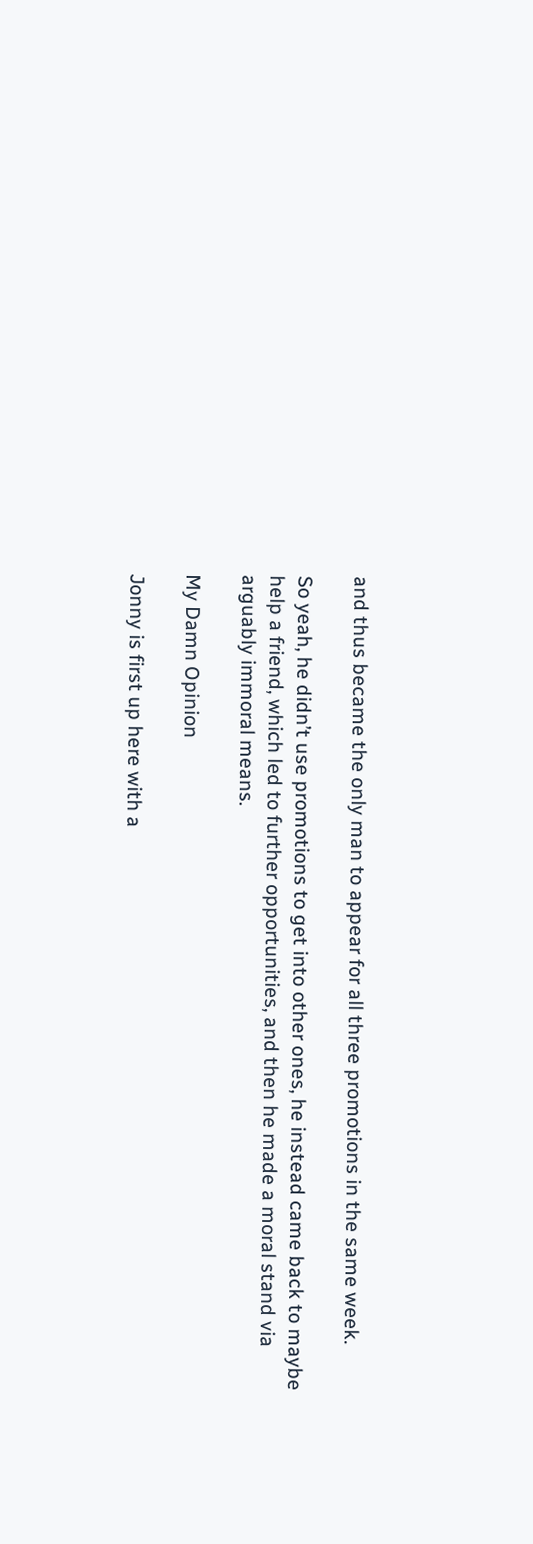and thus became the only man to appear for all three promotions in the same week.

So yeah, he didn’t use promotions to get into other ones, he instead came back to maybe help a friend, which led to further opportunities, and then he made a moral stand via arguably immoral means.

My Damn Opinion

Jonny is first up here with a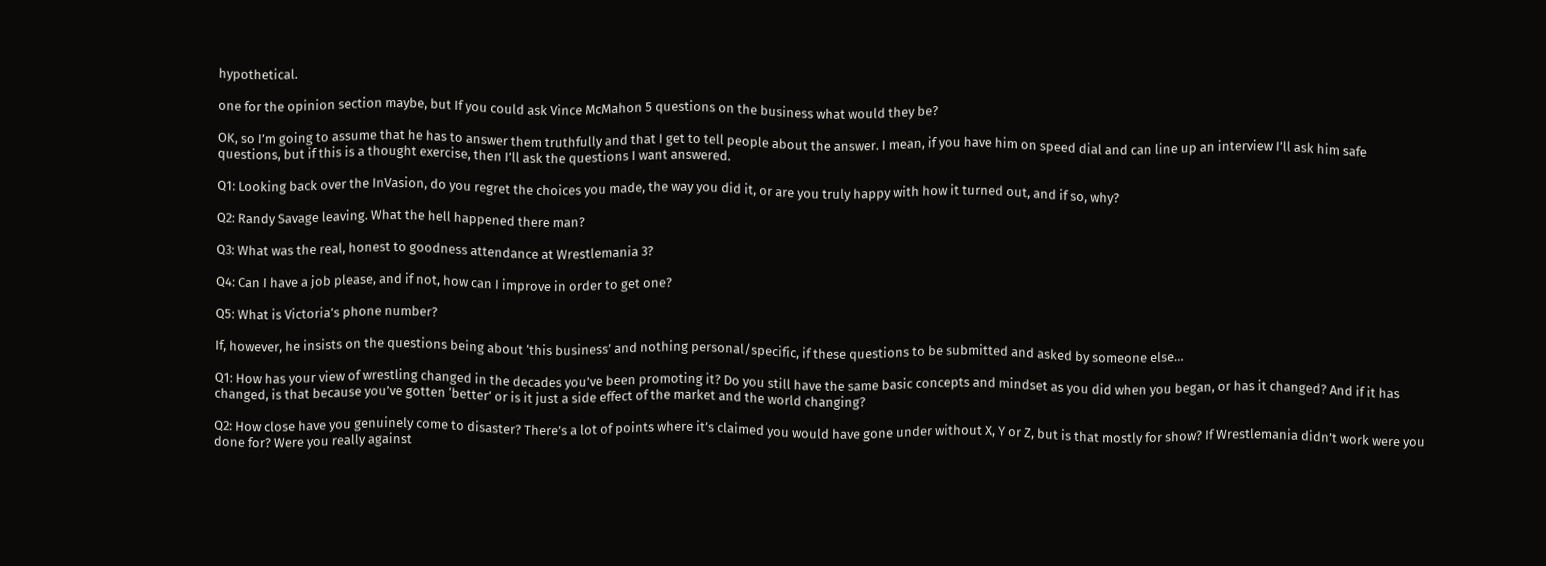hypothetical.

one for the opinion section maybe, but If you could ask Vince McMahon 5 questions on the business what would they be?

OK, so I’m going to assume that he has to answer them truthfully and that I get to tell people about the answer. I mean, if you have him on speed dial and can line up an interview I’ll ask him safe questions, but if this is a thought exercise, then I’ll ask the questions I want answered.

Q1: Looking back over the InVasion, do you regret the choices you made, the way you did it, or are you truly happy with how it turned out, and if so, why?

Q2: Randy Savage leaving. What the hell happened there man?

Q3: What was the real, honest to goodness attendance at Wrestlemania 3?

Q4: Can I have a job please, and if not, how can I improve in order to get one?

Q5: What is Victoria’s phone number?

If, however, he insists on the questions being about ‘this business’ and nothing personal/specific, if these questions to be submitted and asked by someone else…

Q1: How has your view of wrestling changed in the decades you’ve been promoting it? Do you still have the same basic concepts and mindset as you did when you began, or has it changed? And if it has changed, is that because you’ve gotten ‘better’ or is it just a side effect of the market and the world changing?

Q2: How close have you genuinely come to disaster? There’s a lot of points where it’s claimed you would have gone under without X, Y or Z, but is that mostly for show? If Wrestlemania didn’t work were you done for? Were you really against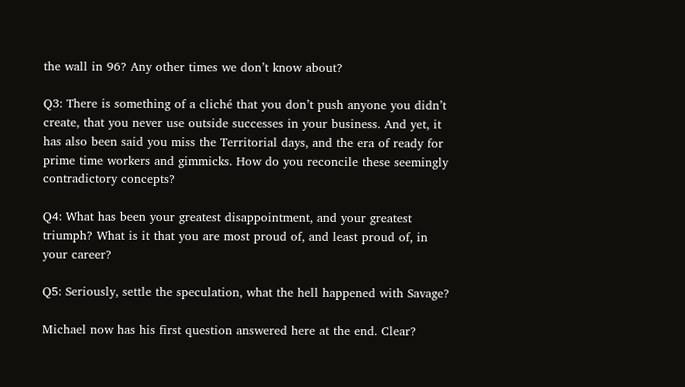the wall in 96? Any other times we don’t know about?

Q3: There is something of a cliché that you don’t push anyone you didn’t create, that you never use outside successes in your business. And yet, it has also been said you miss the Territorial days, and the era of ready for prime time workers and gimmicks. How do you reconcile these seemingly contradictory concepts?

Q4: What has been your greatest disappointment, and your greatest triumph? What is it that you are most proud of, and least proud of, in your career?

Q5: Seriously, settle the speculation, what the hell happened with Savage?

Michael now has his first question answered here at the end. Clear?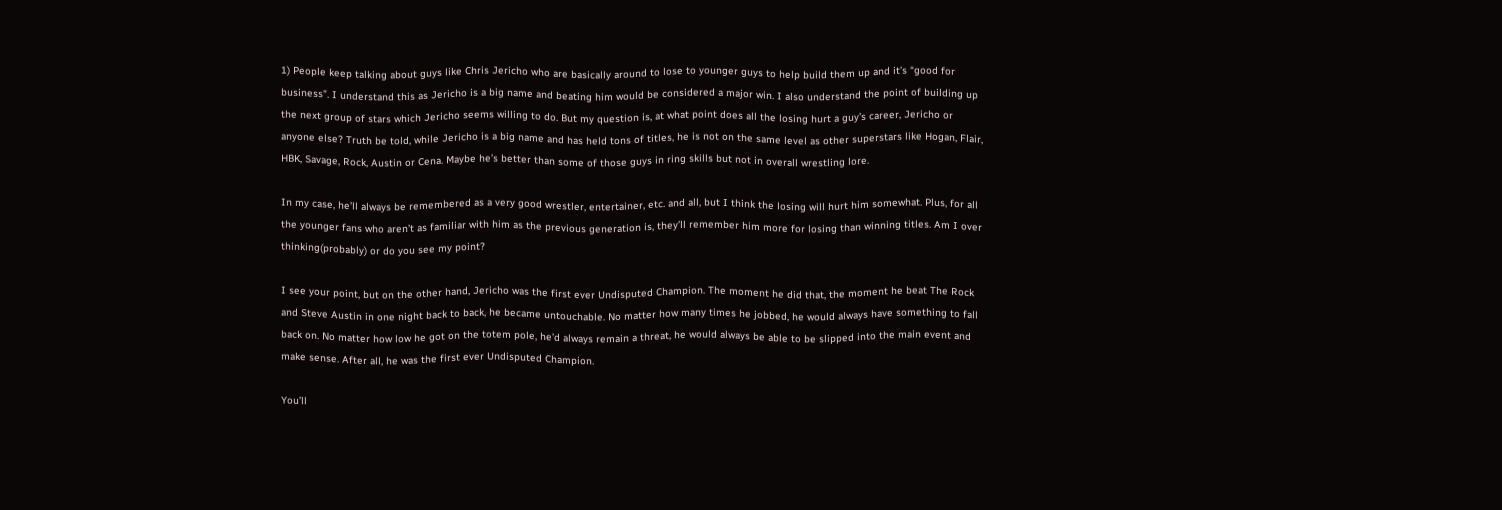1) People keep talking about guys like Chris Jericho who are basically around to lose to younger guys to help build them up and it’s “good for business”. I understand this as Jericho is a big name and beating him would be considered a major win. I also understand the point of building up the next group of stars which Jericho seems willing to do. But my question is, at what point does all the losing hurt a guy’s career, Jericho or anyone else? Truth be told, while Jericho is a big name and has held tons of titles, he is not on the same level as other superstars like Hogan, Flair, HBK, Savage, Rock, Austin or Cena. Maybe he’s better than some of those guys in ring skills but not in overall wrestling lore.

In my case, he’ll always be remembered as a very good wrestler, entertainer, etc. and all, but I think the losing will hurt him somewhat. Plus, for all the younger fans who aren’t as familiar with him as the previous generation is, they’ll remember him more for losing than winning titles. Am I over thinking(probably) or do you see my point?

I see your point, but on the other hand, Jericho was the first ever Undisputed Champion. The moment he did that, the moment he beat The Rock and Steve Austin in one night back to back, he became untouchable. No matter how many times he jobbed, he would always have something to fall back on. No matter how low he got on the totem pole, he’d always remain a threat, he would always be able to be slipped into the main event and make sense. After all, he was the first ever Undisputed Champion.

You’ll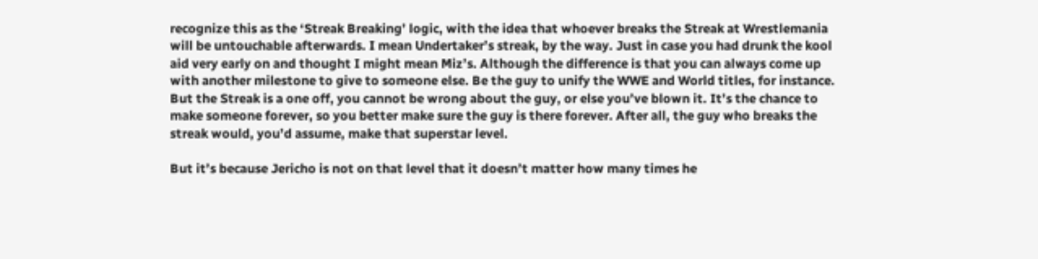recognize this as the ‘Streak Breaking’ logic, with the idea that whoever breaks the Streak at Wrestlemania will be untouchable afterwards. I mean Undertaker’s streak, by the way. Just in case you had drunk the kool aid very early on and thought I might mean Miz’s. Although the difference is that you can always come up with another milestone to give to someone else. Be the guy to unify the WWE and World titles, for instance. But the Streak is a one off, you cannot be wrong about the guy, or else you’ve blown it. It’s the chance to make someone forever, so you better make sure the guy is there forever. After all, the guy who breaks the streak would, you’d assume, make that superstar level.

But it’s because Jericho is not on that level that it doesn’t matter how many times he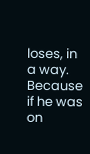loses, in a way. Because if he was on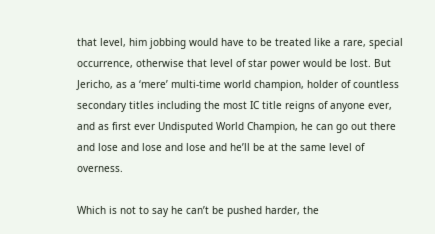that level, him jobbing would have to be treated like a rare, special occurrence, otherwise that level of star power would be lost. But Jericho, as a ‘mere’ multi-time world champion, holder of countless secondary titles including the most IC title reigns of anyone ever, and as first ever Undisputed World Champion, he can go out there and lose and lose and lose and he’ll be at the same level of overness.

Which is not to say he can’t be pushed harder, the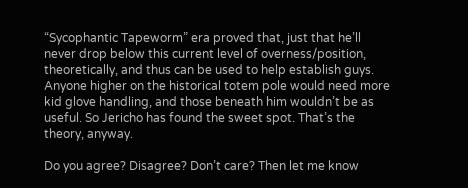“Sycophantic Tapeworm” era proved that, just that he’ll never drop below this current level of overness/position, theoretically, and thus can be used to help establish guys. Anyone higher on the historical totem pole would need more kid glove handling, and those beneath him wouldn’t be as useful. So Jericho has found the sweet spot. That’s the theory, anyway.

Do you agree? Disagree? Don’t care? Then let me know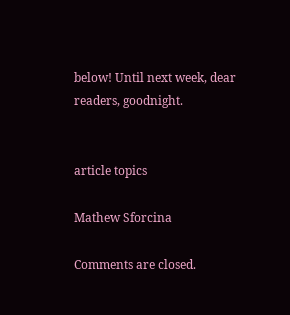below! Until next week, dear readers, goodnight.


article topics

Mathew Sforcina

Comments are closed.